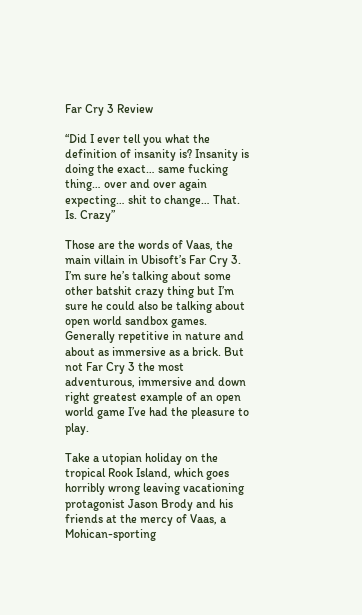Far Cry 3 Review

“Did I ever tell you what the definition of insanity is? Insanity is doing the exact… same fucking thing… over and over again expecting… shit to change… That. Is. Crazy”

Those are the words of Vaas, the main villain in Ubisoft’s Far Cry 3. I’m sure he’s talking about some other batshit crazy thing but I’m sure he could also be talking about open world sandbox games. Generally repetitive in nature and about as immersive as a brick. But not Far Cry 3 the most adventurous, immersive and down right greatest example of an open world game I’ve had the pleasure to play.

Take a utopian holiday on the tropical Rook Island, which goes horribly wrong leaving vacationing protagonist Jason Brody and his friends at the mercy of Vaas, a Mohican-sporting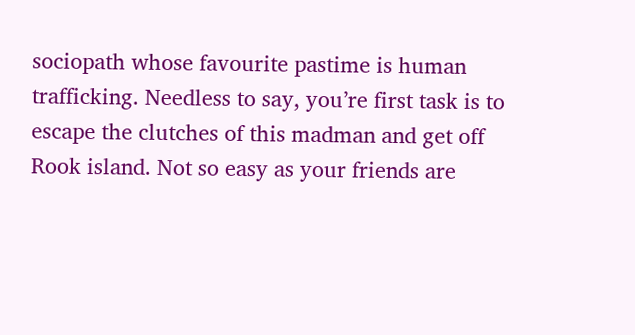sociopath whose favourite pastime is human trafficking. Needless to say, you’re first task is to escape the clutches of this madman and get off Rook island. Not so easy as your friends are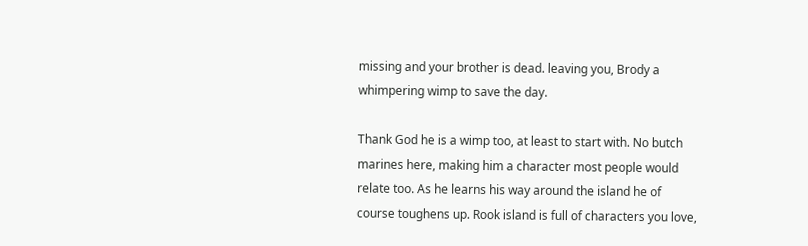missing and your brother is dead. leaving you, Brody a whimpering wimp to save the day.

Thank God he is a wimp too, at least to start with. No butch marines here, making him a character most people would relate too. As he learns his way around the island he of course toughens up. Rook island is full of characters you love,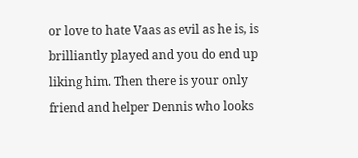or love to hate Vaas as evil as he is, is brilliantly played and you do end up liking him. Then there is your only friend and helper Dennis who looks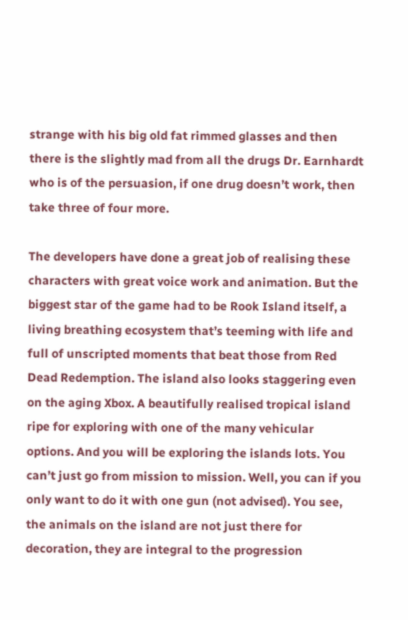strange with his big old fat rimmed glasses and then there is the slightly mad from all the drugs Dr. Earnhardt who is of the persuasion, if one drug doesn’t work, then take three of four more.

The developers have done a great job of realising these characters with great voice work and animation. But the biggest star of the game had to be Rook Island itself, a living breathing ecosystem that’s teeming with life and full of unscripted moments that beat those from Red Dead Redemption. The island also looks staggering even on the aging Xbox. A beautifully realised tropical island ripe for exploring with one of the many vehicular options. And you will be exploring the islands lots. You can’t just go from mission to mission. Well, you can if you only want to do it with one gun (not advised). You see, the animals on the island are not just there for decoration, they are integral to the progression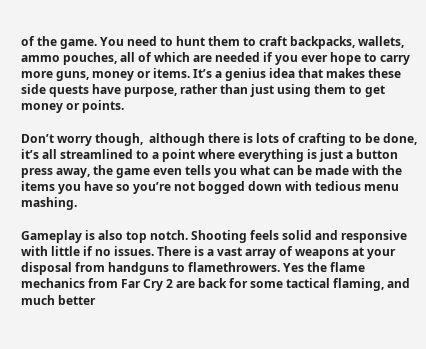of the game. You need to hunt them to craft backpacks, wallets, ammo pouches, all of which are needed if you ever hope to carry more guns, money or items. It’s a genius idea that makes these side quests have purpose, rather than just using them to get money or points.

Don’t worry though,  although there is lots of crafting to be done, it’s all streamlined to a point where everything is just a button press away, the game even tells you what can be made with the items you have so you’re not bogged down with tedious menu mashing.

Gameplay is also top notch. Shooting feels solid and responsive with little if no issues. There is a vast array of weapons at your disposal from handguns to flamethrowers. Yes the flame mechanics from Far Cry 2 are back for some tactical flaming, and much better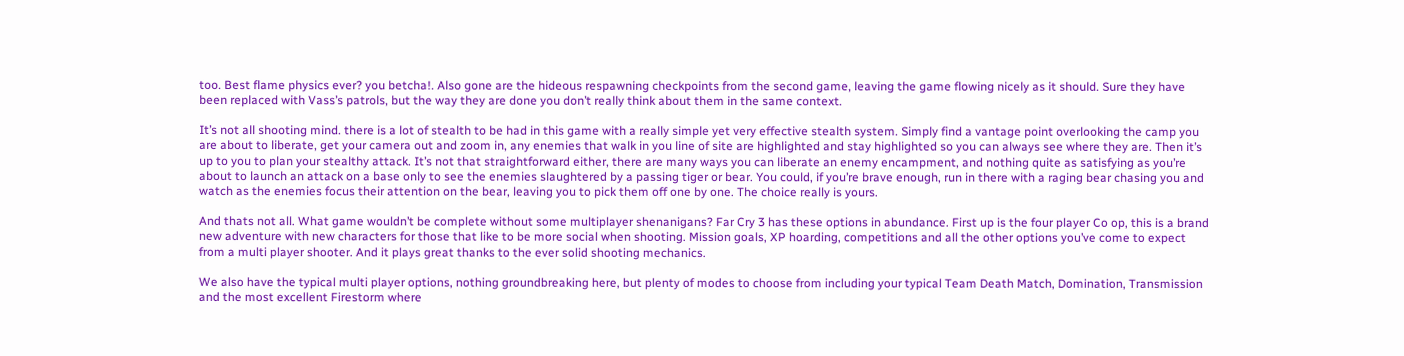too. Best flame physics ever? you betcha!. Also gone are the hideous respawning checkpoints from the second game, leaving the game flowing nicely as it should. Sure they have been replaced with Vass’s patrols, but the way they are done you don’t really think about them in the same context.

It’s not all shooting mind. there is a lot of stealth to be had in this game with a really simple yet very effective stealth system. Simply find a vantage point overlooking the camp you are about to liberate, get your camera out and zoom in, any enemies that walk in you line of site are highlighted and stay highlighted so you can always see where they are. Then it’s up to you to plan your stealthy attack. It’s not that straightforward either, there are many ways you can liberate an enemy encampment, and nothing quite as satisfying as you’re about to launch an attack on a base only to see the enemies slaughtered by a passing tiger or bear. You could, if you’re brave enough, run in there with a raging bear chasing you and watch as the enemies focus their attention on the bear, leaving you to pick them off one by one. The choice really is yours.

And thats not all. What game wouldn’t be complete without some multiplayer shenanigans? Far Cry 3 has these options in abundance. First up is the four player Co op, this is a brand new adventure with new characters for those that like to be more social when shooting. Mission goals, XP hoarding, competitions and all the other options you’ve come to expect from a multi player shooter. And it plays great thanks to the ever solid shooting mechanics.

We also have the typical multi player options, nothing groundbreaking here, but plenty of modes to choose from including your typical Team Death Match, Domination, Transmission and the most excellent Firestorm where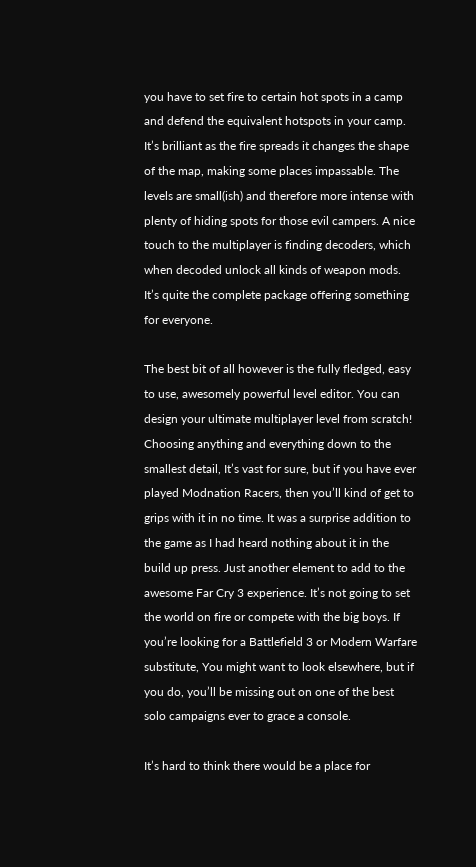you have to set fire to certain hot spots in a camp and defend the equivalent hotspots in your camp. It’s brilliant as the fire spreads it changes the shape of the map, making some places impassable. The levels are small(ish) and therefore more intense with plenty of hiding spots for those evil campers. A nice touch to the multiplayer is finding decoders, which when decoded unlock all kinds of weapon mods. It’s quite the complete package offering something for everyone.

The best bit of all however is the fully fledged, easy to use, awesomely powerful level editor. You can design your ultimate multiplayer level from scratch! Choosing anything and everything down to the smallest detail, It’s vast for sure, but if you have ever played Modnation Racers, then you’ll kind of get to grips with it in no time. It was a surprise addition to the game as I had heard nothing about it in the build up press. Just another element to add to the awesome Far Cry 3 experience. It’s not going to set the world on fire or compete with the big boys. If you’re looking for a Battlefield 3 or Modern Warfare substitute, You might want to look elsewhere, but if you do, you’ll be missing out on one of the best solo campaigns ever to grace a console.

It’s hard to think there would be a place for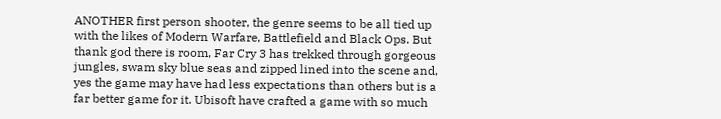ANOTHER first person shooter, the genre seems to be all tied up with the likes of Modern Warfare, Battlefield and Black Ops. But thank god there is room, Far Cry 3 has trekked through gorgeous jungles, swam sky blue seas and zipped lined into the scene and, yes the game may have had less expectations than others but is a far better game for it. Ubisoft have crafted a game with so much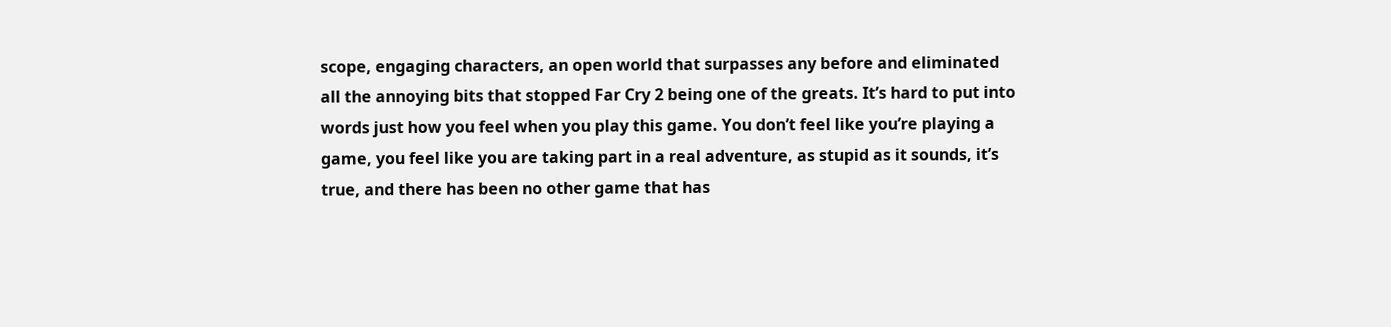scope, engaging characters, an open world that surpasses any before and eliminated all the annoying bits that stopped Far Cry 2 being one of the greats. It’s hard to put into words just how you feel when you play this game. You don’t feel like you’re playing a game, you feel like you are taking part in a real adventure, as stupid as it sounds, it’s true, and there has been no other game that has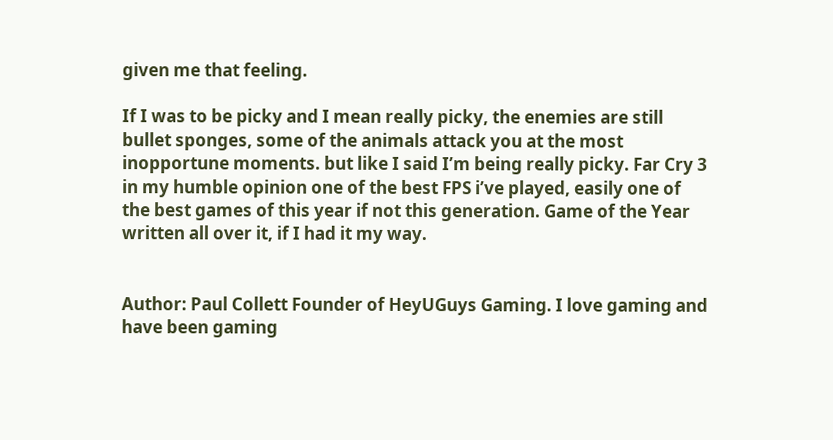given me that feeling.

If I was to be picky and I mean really picky, the enemies are still bullet sponges, some of the animals attack you at the most inopportune moments. but like I said I’m being really picky. Far Cry 3 in my humble opinion one of the best FPS i’ve played, easily one of the best games of this year if not this generation. Game of the Year written all over it, if I had it my way.


Author: Paul Collett Founder of HeyUGuys Gaming. I love gaming and have been gaming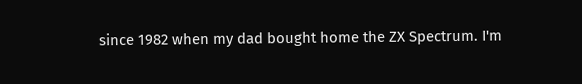since 1982 when my dad bought home the ZX Spectrum. I'm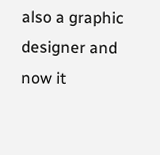also a graphic designer and now it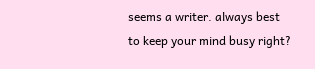seems a writer. always best to keep your mind busy right?